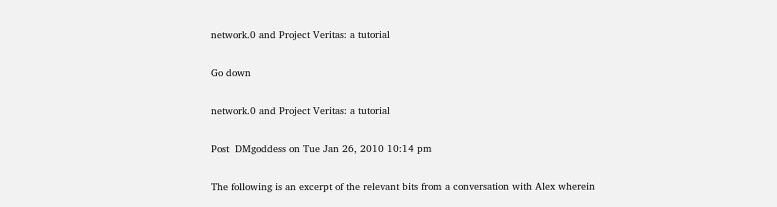network.0 and Project Veritas: a tutorial

Go down

network.0 and Project Veritas: a tutorial

Post  DMgoddess on Tue Jan 26, 2010 10:14 pm

The following is an excerpt of the relevant bits from a conversation with Alex wherein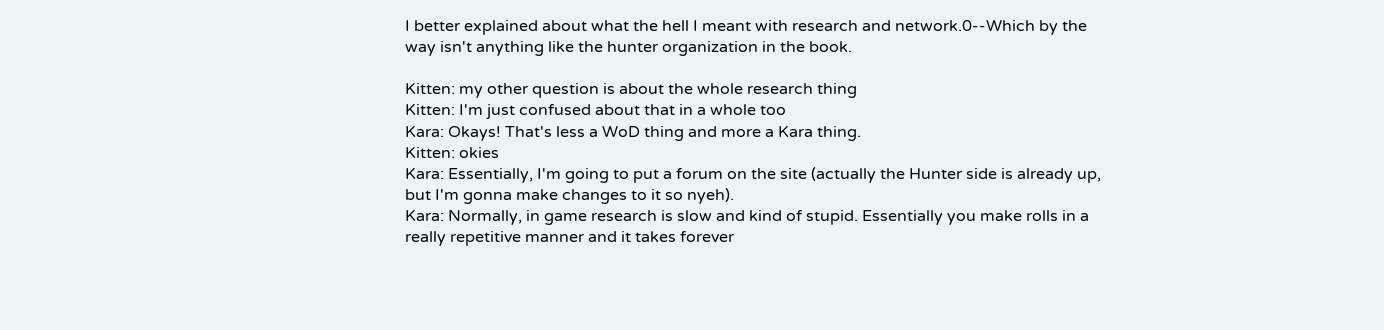I better explained about what the hell I meant with research and network.0--Which by the way isn't anything like the hunter organization in the book.

Kitten: my other question is about the whole research thing
Kitten: I'm just confused about that in a whole too
Kara: Okays! That's less a WoD thing and more a Kara thing.
Kitten: okies
Kara: Essentially, I'm going to put a forum on the site (actually the Hunter side is already up, but I'm gonna make changes to it so nyeh).
Kara: Normally, in game research is slow and kind of stupid. Essentially you make rolls in a really repetitive manner and it takes forever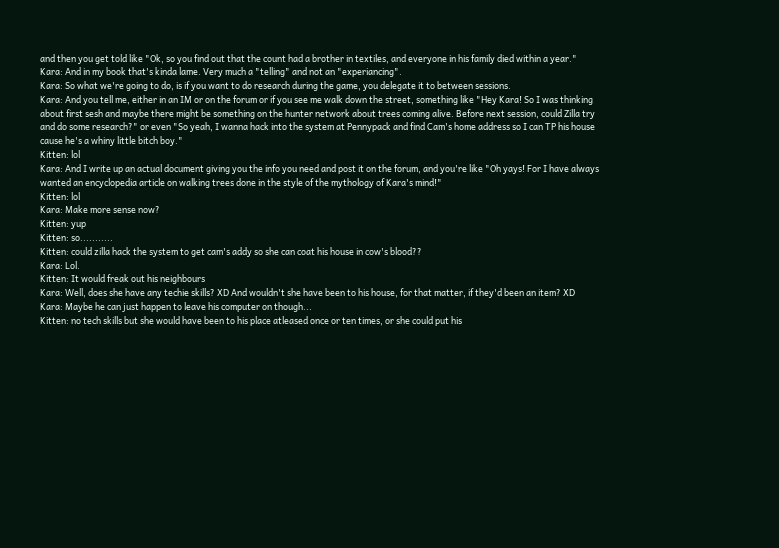and then you get told like "Ok, so you find out that the count had a brother in textiles, and everyone in his family died within a year."
Kara: And in my book that's kinda lame. Very much a "telling" and not an "experiancing".
Kara: So what we're going to do, is if you want to do research during the game, you delegate it to between sessions.
Kara: And you tell me, either in an IM or on the forum or if you see me walk down the street, something like "Hey Kara! So I was thinking about first sesh and maybe there might be something on the hunter network about trees coming alive. Before next session, could Zilla try and do some research?" or even "So yeah, I wanna hack into the system at Pennypack and find Cam's home address so I can TP his house cause he's a whiny little bitch boy."
Kitten: lol
Kara: And I write up an actual document giving you the info you need and post it on the forum, and you're like "Oh yays! For I have always wanted an encyclopedia article on walking trees done in the style of the mythology of Kara's mind!"
Kitten: lol
Kara: Make more sense now?
Kitten: yup
Kitten: so...........
Kitten: could zilla hack the system to get cam's addy so she can coat his house in cow's blood??
Kara: Lol.
Kitten: It would freak out his neighbours
Kara: Well, does she have any techie skills? XD And wouldn't she have been to his house, for that matter, if they'd been an item? XD
Kara: Maybe he can just happen to leave his computer on though...
Kitten: no tech skills but she would have been to his place atleased once or ten times, or she could put his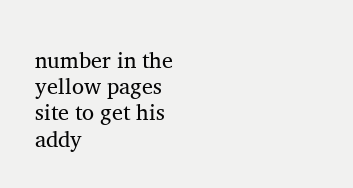number in the yellow pages site to get his addy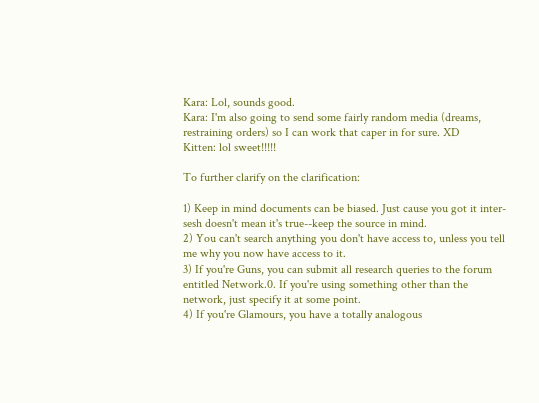Kara: Lol, sounds good.
Kara: I'm also going to send some fairly random media (dreams, restraining orders) so I can work that caper in for sure. XD
Kitten: lol sweet!!!!!

To further clarify on the clarification:

1) Keep in mind documents can be biased. Just cause you got it inter-sesh doesn't mean it's true--keep the source in mind.
2) You can't search anything you don't have access to, unless you tell me why you now have access to it.
3) If you're Guns, you can submit all research queries to the forum entitled Network.0. If you're using something other than the network, just specify it at some point.
4) If you're Glamours, you have a totally analogous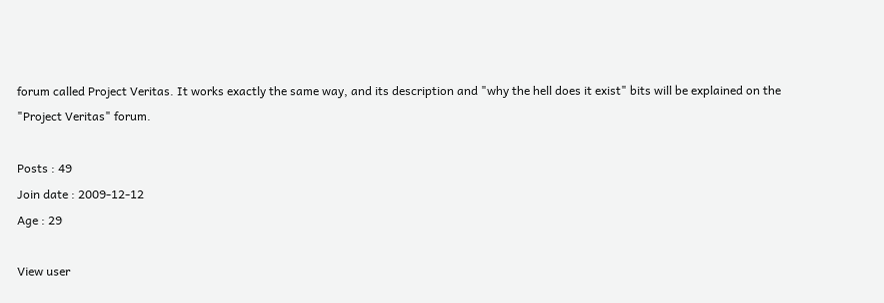forum called Project Veritas. It works exactly the same way, and its description and "why the hell does it exist" bits will be explained on the "Project Veritas" forum.

Posts : 49
Join date : 2009-12-12
Age : 29

View user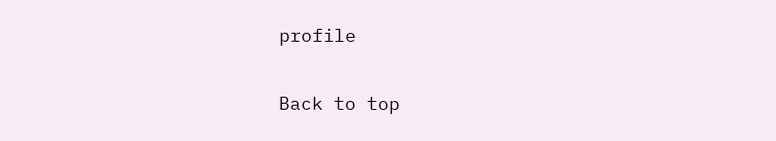profile

Back to top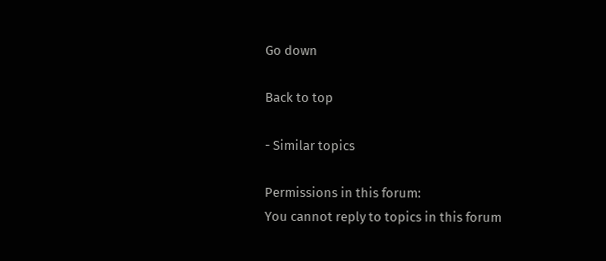Go down

Back to top

- Similar topics

Permissions in this forum:
You cannot reply to topics in this forum